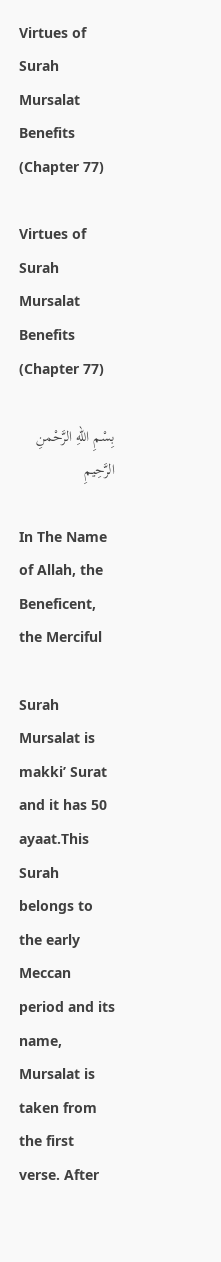Virtues of Surah Mursalat Benefits (Chapter 77)

Virtues of Surah Mursalat Benefits (Chapter 77)

بِسْمِ اللهِ الرَّحْمنِ الرَّحِيمِ

In The Name of Allah, the Beneficent, the Merciful

Surah Mursalat is makki’ Surat and it has 50 ayaat.This Surah belongs to the early Meccan period and its name, Mursalat is taken from the first verse. After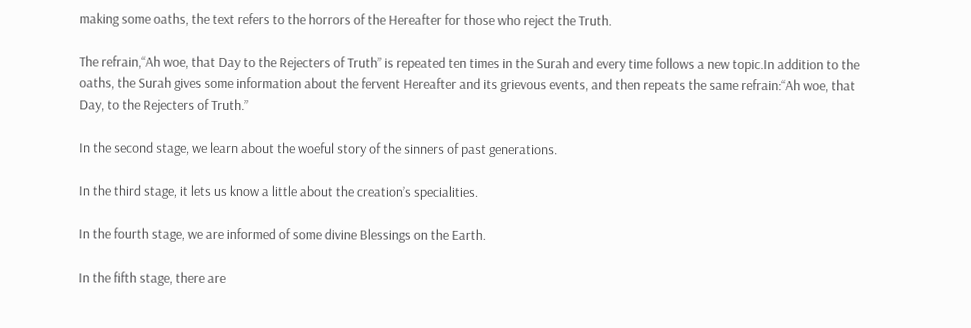making some oaths, the text refers to the horrors of the Hereafter for those who reject the Truth.

The refrain,“Ah woe, that Day to the Rejecters of Truth” is repeated ten times in the Surah and every time follows a new topic.In addition to the oaths, the Surah gives some information about the fervent Hereafter and its grievous events, and then repeats the same refrain:“Ah woe, that Day, to the Rejecters of Truth.”

In the second stage, we learn about the woeful story of the sinners of past generations.

In the third stage, it lets us know a little about the creation’s specialities.

In the fourth stage, we are informed of some divine Blessings on the Earth.

In the fifth stage, there are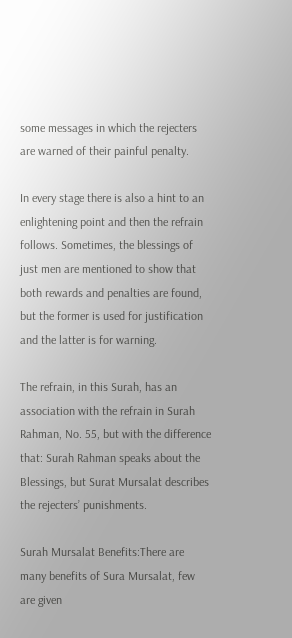some messages in which the rejecters are warned of their painful penalty.

In every stage there is also a hint to an enlightening point and then the refrain follows. Sometimes, the blessings of just men are mentioned to show that both rewards and penalties are found, but the former is used for justification and the latter is for warning.

The refrain, in this Surah, has an association with the refrain in Surah Rahman, No. 55, but with the difference that: Surah Rahman speaks about the Blessings, but Surat Mursalat describes the rejecters’ punishments.

Surah Mursalat Benefits:There are many benefits of Sura Mursalat, few are given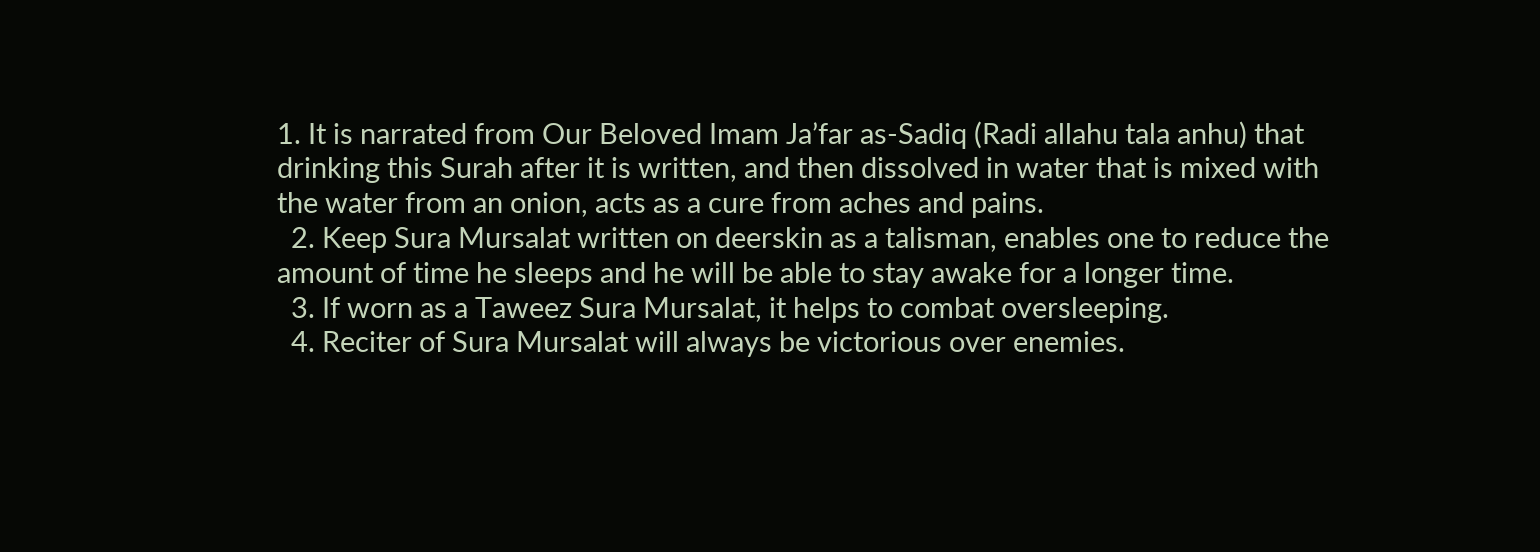1. It is narrated from Our Beloved Imam Ja’far as-Sadiq (Radi allahu tala anhu) that drinking this Surah after it is written, and then dissolved in water that is mixed with the water from an onion, acts as a cure from aches and pains.
  2. Keep Sura Mursalat written on deerskin as a talisman, enables one to reduce the amount of time he sleeps and he will be able to stay awake for a longer time.
  3. If worn as a Taweez Sura Mursalat, it helps to combat oversleeping.
  4. Reciter of Sura Mursalat will always be victorious over enemies.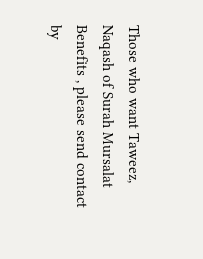Those who want Taweez, Naqash of Surah Mursalat Benefits , please send contact by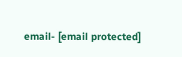email- [email protected]